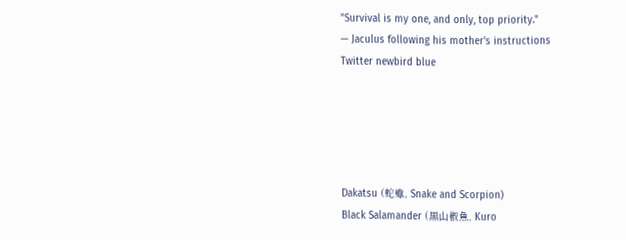"Survival is my one, and only, top priority."
— Jaculus following his mother's instructions
Twitter newbird blue





Dakatsu (蛇蠍, Snake and Scorpion)
Black Salamander (黒山椒魚, Kuro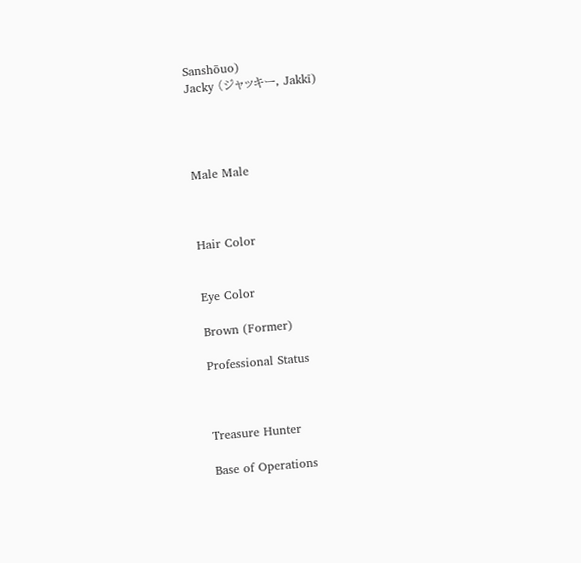Sanshōuo)
Jacky (ジャッキー, Jakkī)




Male Male



Hair Color


Eye Color

Brown (Former)

Professional Status



Treasure Hunter

Base of Operations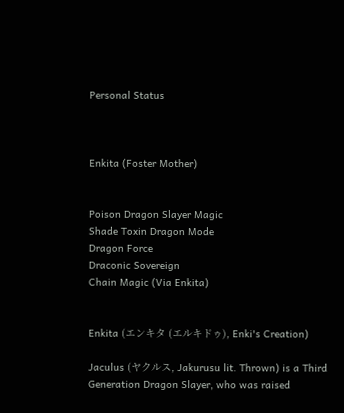Personal Status



Enkita (Foster Mother)


Poison Dragon Slayer Magic
Shade Toxin Dragon Mode
Dragon Force
Draconic Sovereign
Chain Magic (Via Enkita)


Enkita (エンキタ (エルキドゥ), Enki's Creation)

Jaculus (ヤクルス, Jakurusu lit. Thrown) is a Third Generation Dragon Slayer, who was raised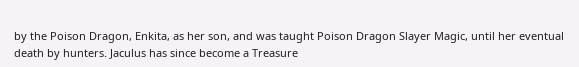by the Poison Dragon, Enkita, as her son, and was taught Poison Dragon Slayer Magic, until her eventual death by hunters. Jaculus has since become a Treasure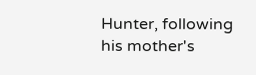Hunter, following his mother's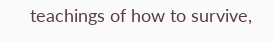teachings of how to survive,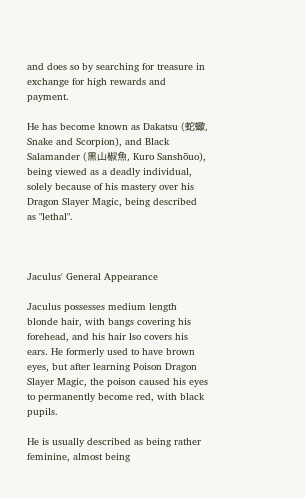and does so by searching for treasure in exchange for high rewards and payment.

He has become known as Dakatsu (蛇蠍, Snake and Scorpion), and Black Salamander (黒山椒魚, Kuro Sanshōuo), being viewed as a deadly individual, solely because of his mastery over his Dragon Slayer Magic, being described as "lethal".



Jaculus' General Appearance

Jaculus possesses medium length blonde hair, with bangs covering his forehead, and his hair lso covers his ears. He formerly used to have brown eyes, but after learning Poison Dragon Slayer Magic, the poison caused his eyes to permanently become red, with black pupils.

He is usually described as being rather feminine, almost being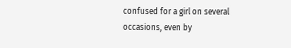confused for a girl on several occasions, even by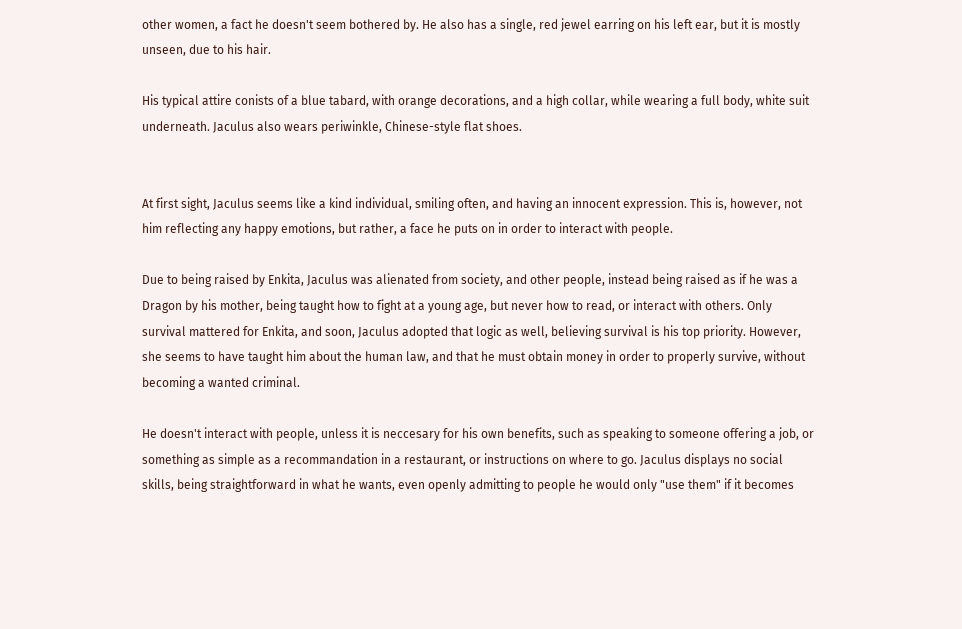other women, a fact he doesn't seem bothered by. He also has a single, red jewel earring on his left ear, but it is mostly unseen, due to his hair.

His typical attire conists of a blue tabard, with orange decorations, and a high collar, while wearing a full body, white suit underneath. Jaculus also wears periwinkle, Chinese-style flat shoes.


At first sight, Jaculus seems like a kind individual, smiling often, and having an innocent expression. This is, however, not him reflecting any happy emotions, but rather, a face he puts on in order to interact with people.

Due to being raised by Enkita, Jaculus was alienated from society, and other people, instead being raised as if he was a Dragon by his mother, being taught how to fight at a young age, but never how to read, or interact with others. Only survival mattered for Enkita, and soon, Jaculus adopted that logic as well, believing survival is his top priority. However, she seems to have taught him about the human law, and that he must obtain money in order to properly survive, without becoming a wanted criminal.

He doesn't interact with people, unless it is neccesary for his own benefits, such as speaking to someone offering a job, or something as simple as a recommandation in a restaurant, or instructions on where to go. Jaculus displays no social skills, being straightforward in what he wants, even openly admitting to people he would only "use them" if it becomes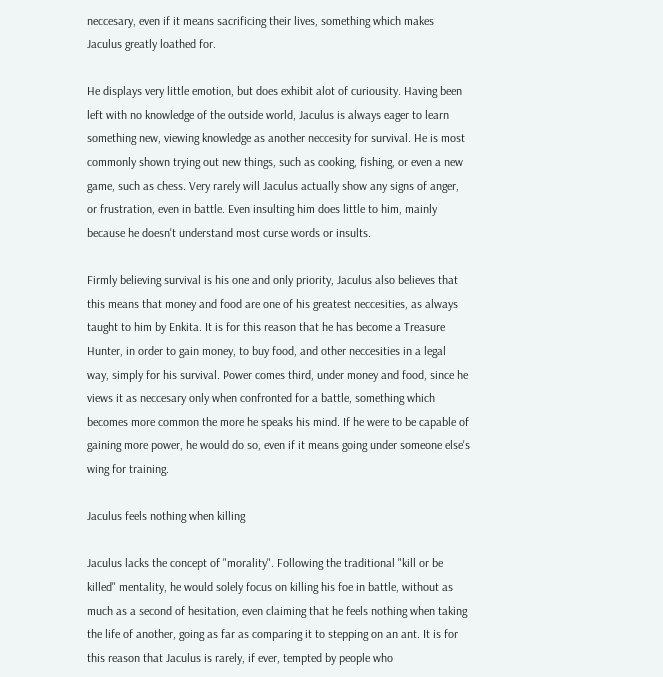neccesary, even if it means sacrificing their lives, something which makes Jaculus greatly loathed for.

He displays very little emotion, but does exhibit alot of curiousity. Having been left with no knowledge of the outside world, Jaculus is always eager to learn something new, viewing knowledge as another neccesity for survival. He is most commonly shown trying out new things, such as cooking, fishing, or even a new game, such as chess. Very rarely will Jaculus actually show any signs of anger, or frustration, even in battle. Even insulting him does little to him, mainly because he doesn't understand most curse words or insults.

Firmly believing survival is his one and only priority, Jaculus also believes that this means that money and food are one of his greatest neccesities, as always taught to him by Enkita. It is for this reason that he has become a Treasure Hunter, in order to gain money, to buy food, and other neccesities in a legal way, simply for his survival. Power comes third, under money and food, since he views it as neccesary only when confronted for a battle, something which becomes more common the more he speaks his mind. If he were to be capable of gaining more power, he would do so, even if it means going under someone else's wing for training.

Jaculus feels nothing when killing

Jaculus lacks the concept of "morality". Following the traditional "kill or be killed" mentality, he would solely focus on killing his foe in battle, without as much as a second of hesitation, even claiming that he feels nothing when taking the life of another, going as far as comparing it to stepping on an ant. It is for this reason that Jaculus is rarely, if ever, tempted by people who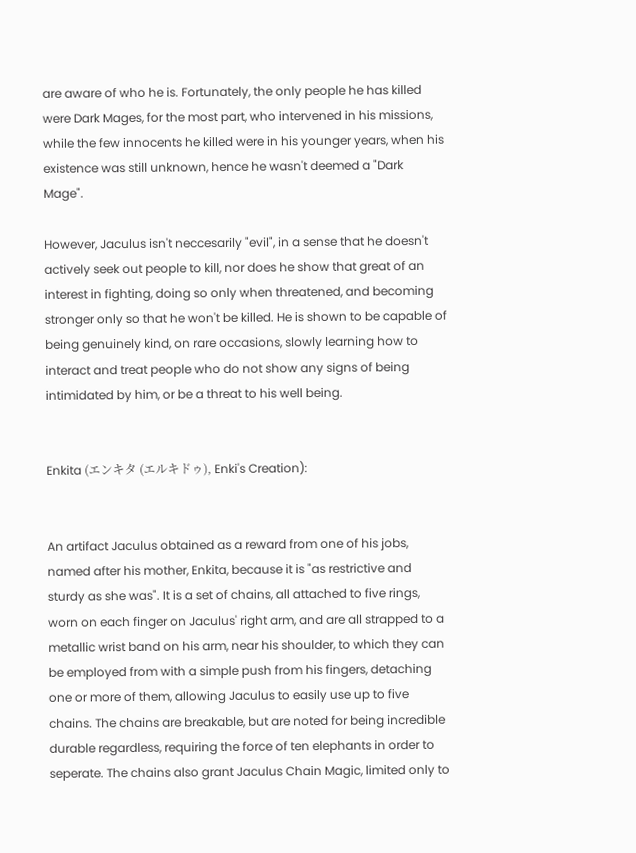are aware of who he is. Fortunately, the only people he has killed were Dark Mages, for the most part, who intervened in his missions, while the few innocents he killed were in his younger years, when his existence was still unknown, hence he wasn't deemed a "Dark Mage".

However, Jaculus isn't neccesarily "evil", in a sense that he doesn't actively seek out people to kill, nor does he show that great of an interest in fighting, doing so only when threatened, and becoming stronger only so that he won't be killed. He is shown to be capable of being genuinely kind, on rare occasions, slowly learning how to interact and treat people who do not show any signs of being intimidated by him, or be a threat to his well being.


Enkita (エンキタ (エルキドゥ), Enki's Creation):


An artifact Jaculus obtained as a reward from one of his jobs, named after his mother, Enkita, because it is "as restrictive and sturdy as she was". It is a set of chains, all attached to five rings, worn on each finger on Jaculus' right arm, and are all strapped to a metallic wrist band on his arm, near his shoulder, to which they can be employed from with a simple push from his fingers, detaching one or more of them, allowing Jaculus to easily use up to five chains. The chains are breakable, but are noted for being incredible durable regardless, requiring the force of ten elephants in order to seperate. The chains also grant Jaculus Chain Magic, limited only to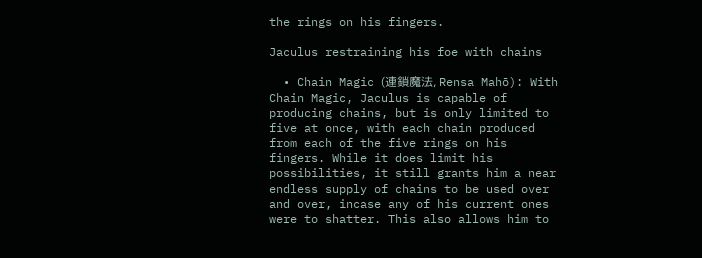the rings on his fingers.

Jaculus restraining his foe with chains

  • Chain Magic (連鎖魔法, Rensa Mahō): With Chain Magic, Jaculus is capable of producing chains, but is only limited to five at once, with each chain produced from each of the five rings on his fingers. While it does limit his possibilities, it still grants him a near endless supply of chains to be used over and over, incase any of his current ones were to shatter. This also allows him to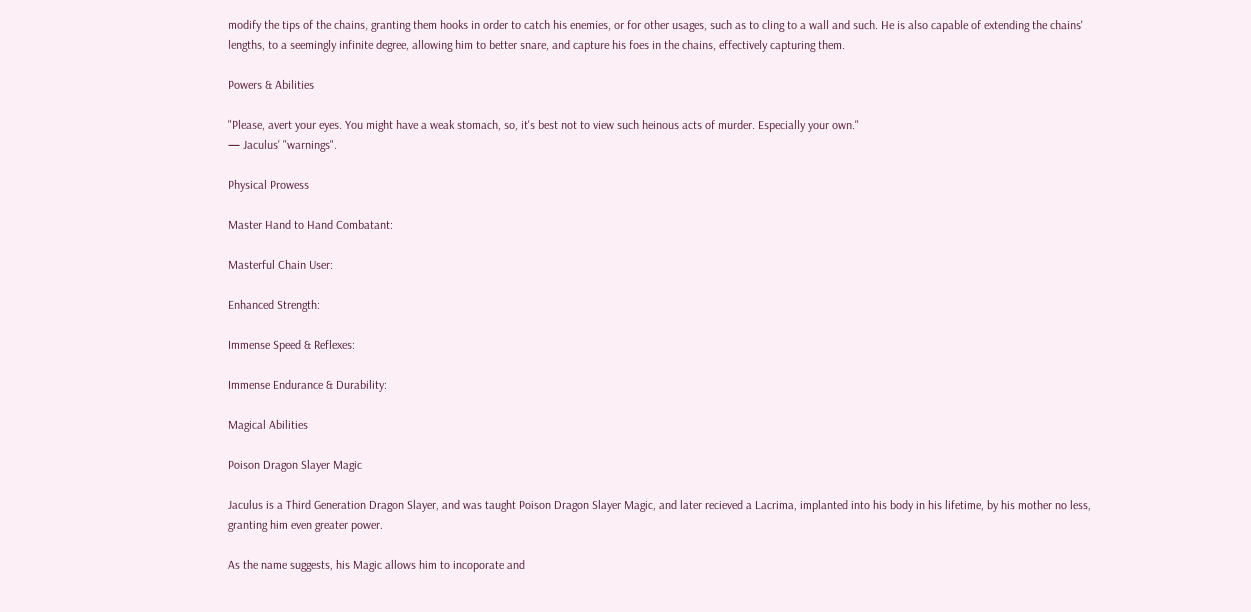modify the tips of the chains, granting them hooks in order to catch his enemies, or for other usages, such as to cling to a wall and such. He is also capable of extending the chains' lengths, to a seemingly infinite degree, allowing him to better snare, and capture his foes in the chains, effectively capturing them.

Powers & Abilities

"Please, avert your eyes. You might have a weak stomach, so, it's best not to view such heinous acts of murder. Especially your own."
— Jaculus' "warnings".

Physical Prowess

Master Hand to Hand Combatant:

Masterful Chain User:

Enhanced Strength:

Immense Speed & Reflexes:

Immense Endurance & Durability:

Magical Abilities

Poison Dragon Slayer Magic

Jaculus is a Third Generation Dragon Slayer, and was taught Poison Dragon Slayer Magic, and later recieved a Lacrima, implanted into his body in his lifetime, by his mother no less, granting him even greater power.

As the name suggests, his Magic allows him to incoporate and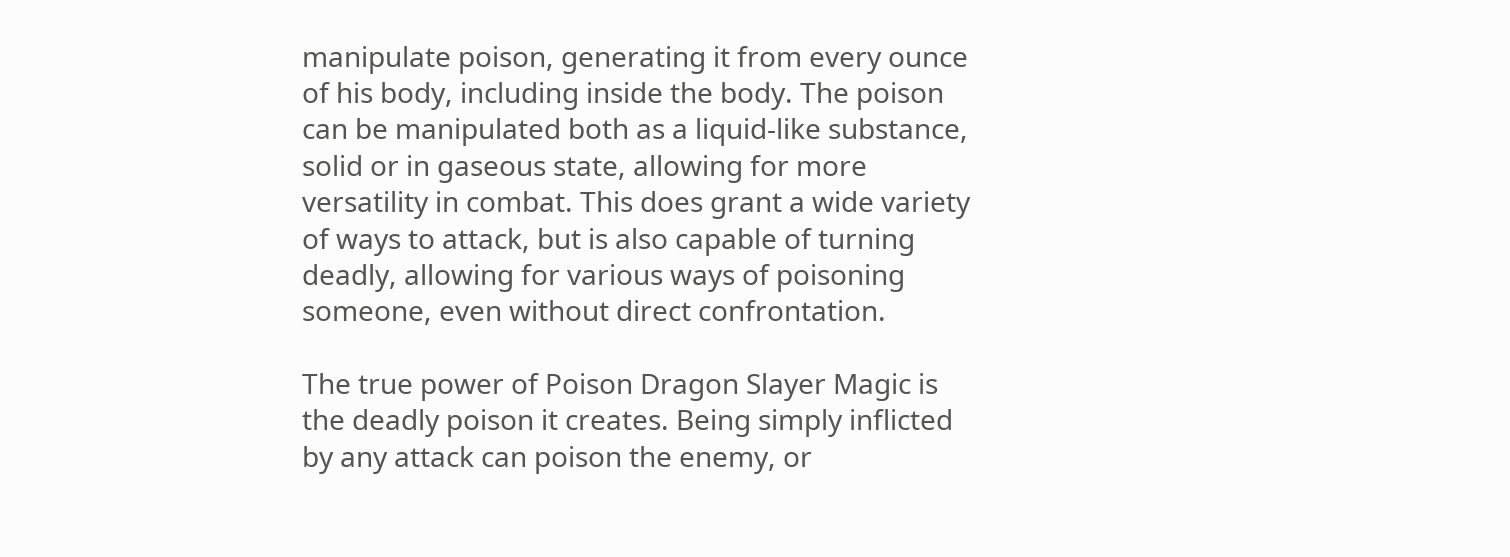manipulate poison, generating it from every ounce of his body, including inside the body. The poison can be manipulated both as a liquid-like substance, solid or in gaseous state, allowing for more versatility in combat. This does grant a wide variety of ways to attack, but is also capable of turning deadly, allowing for various ways of poisoning someone, even without direct confrontation.

The true power of Poison Dragon Slayer Magic is the deadly poison it creates. Being simply inflicted by any attack can poison the enemy, or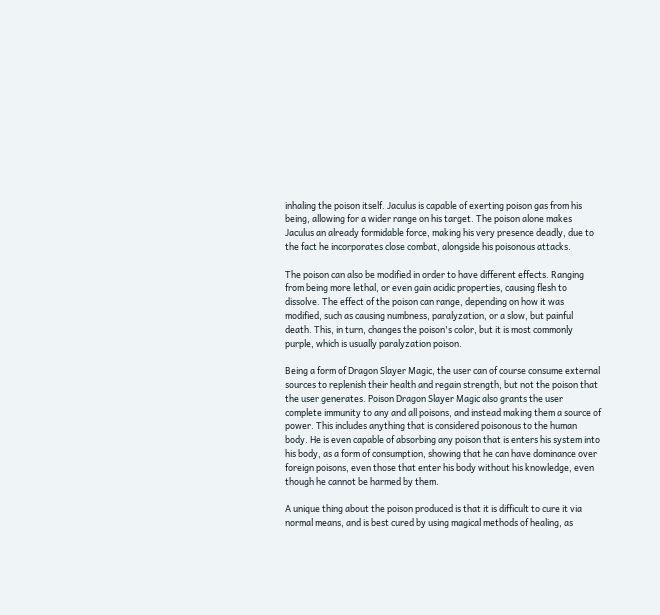inhaling the poison itself. Jaculus is capable of exerting poison gas from his being, allowing for a wider range on his target. The poison alone makes Jaculus an already formidable force, making his very presence deadly, due to the fact he incorporates close combat, alongside his poisonous attacks.

The poison can also be modified in order to have different effects. Ranging from being more lethal, or even gain acidic properties, causing flesh to dissolve. The effect of the poison can range, depending on how it was modified, such as causing numbness, paralyzation, or a slow, but painful death. This, in turn, changes the poison's color, but it is most commonly purple, which is usually paralyzation poison.

Being a form of Dragon Slayer Magic, the user can of course consume external sources to replenish their health and regain strength, but not the poison that the user generates. Poison Dragon Slayer Magic also grants the user complete immunity to any and all poisons, and instead making them a source of power. This includes anything that is considered poisonous to the human body. He is even capable of absorbing any poison that is enters his system into his body, as a form of consumption, showing that he can have dominance over foreign poisons, even those that enter his body without his knowledge, even though he cannot be harmed by them.

A unique thing about the poison produced is that it is difficult to cure it via normal means, and is best cured by using magical methods of healing, as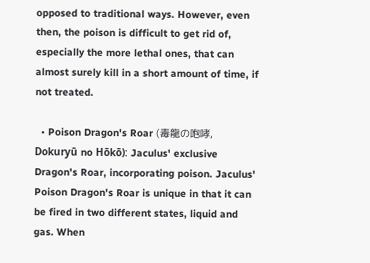opposed to traditional ways. However, even then, the poison is difficult to get rid of, especially the more lethal ones, that can almost surely kill in a short amount of time, if not treated.

  • Poison Dragon's Roar (毒龍の咆哮, Dokuryū no Hōkō): Jaculus' exclusive Dragon's Roar, incorporating poison. Jaculus' Poison Dragon's Roar is unique in that it can be fired in two different states, liquid and gas. When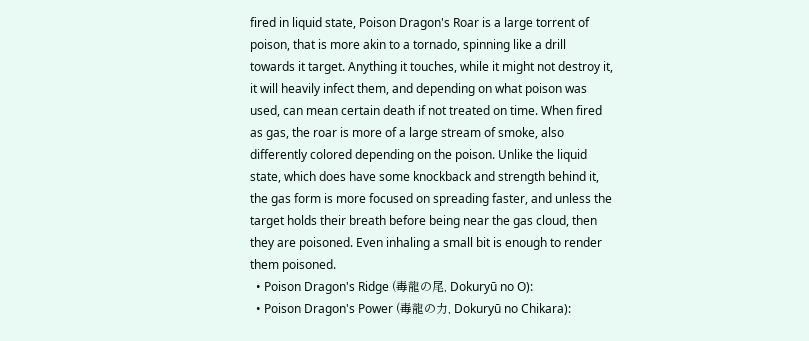fired in liquid state, Poison Dragon's Roar is a large torrent of poison, that is more akin to a tornado, spinning like a drill towards it target. Anything it touches, while it might not destroy it, it will heavily infect them, and depending on what poison was used, can mean certain death if not treated on time. When fired as gas, the roar is more of a large stream of smoke, also differently colored depending on the poison. Unlike the liquid state, which does have some knockback and strength behind it, the gas form is more focused on spreading faster, and unless the target holds their breath before being near the gas cloud, then they are poisoned. Even inhaling a small bit is enough to render them poisoned.
  • Poison Dragon's Ridge (毒龍の尾, Dokuryū no O):
  • Poison Dragon's Power (毒龍の力, Dokuryū no Chikara):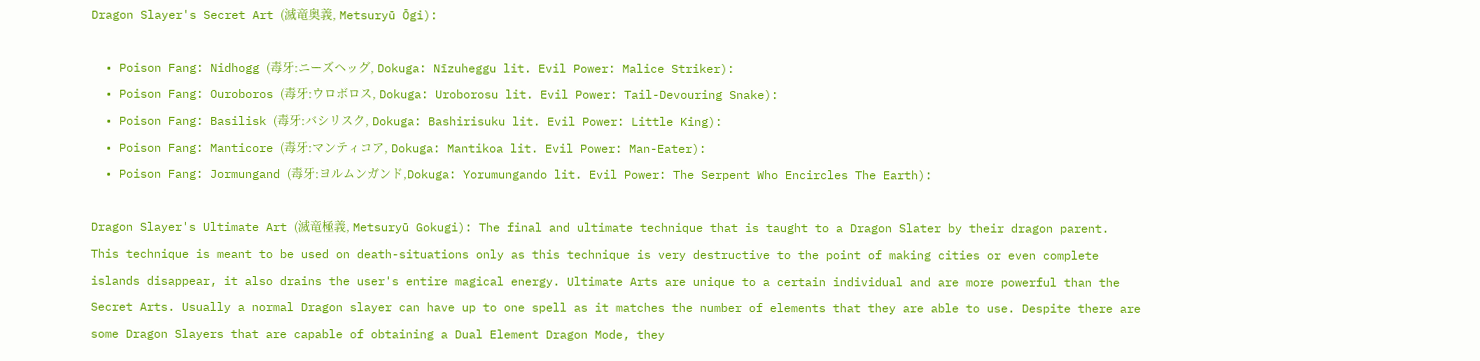Dragon Slayer's Secret Art (滅竜奥義, Metsuryū Ōgi):

  • Poison Fang: Nidhogg (毒牙:ニーズヘッグ, Dokuga: Nīzuheggu lit. Evil Power: Malice Striker):
  • Poison Fang: Ouroboros (毒牙:ウロボロス, Dokuga: Uroborosu lit. Evil Power: Tail-Devouring Snake):
  • Poison Fang: Basilisk (毒牙:バシリスク, Dokuga: Bashirisuku lit. Evil Power: Little King):
  • Poison Fang: Manticore (毒牙:マンティコア, Dokuga: Mantikoa lit. Evil Power: Man-Eater):
  • Poison Fang: Jormungand (毒牙:ヨルムンガンド,Dokuga: Yorumungando lit. Evil Power: The Serpent Who Encircles The Earth):

Dragon Slayer's Ultimate Art (滅竜極義, Metsuryū Gokugi): The final and ultimate technique that is taught to a Dragon Slater by their dragon parent. This technique is meant to be used on death-situations only as this technique is very destructive to the point of making cities or even complete islands disappear, it also drains the user's entire magical energy. Ultimate Arts are unique to a certain individual and are more powerful than the Secret Arts. Usually a normal Dragon slayer can have up to one spell as it matches the number of elements that they are able to use. Despite there are some Dragon Slayers that are capable of obtaining a Dual Element Dragon Mode, they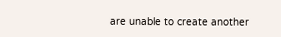are unable to create another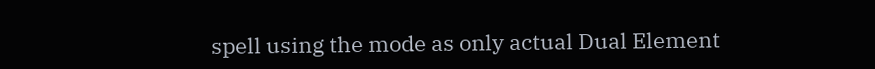spell using the mode as only actual Dual Element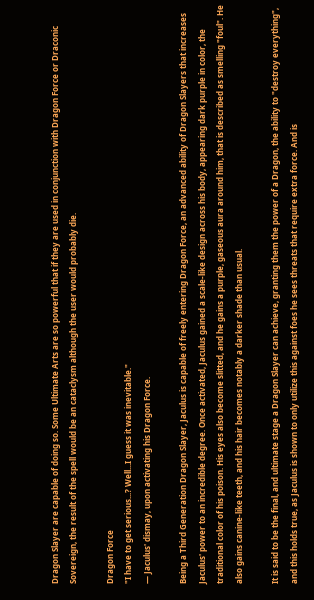Dragon Slayer are capable of doing so. Some Ultimate Arts are so powerful that if they are used in conjunction with Dragon Force or Draconic Sovereign, the result of the spell would be an cataclysm although the user would probably die.

Dragon Force
"I have to get serious...? Well...I guess it was inevitable."
— Jaculus' dismay, upon activating his Dragon Force.

Being a Third Generation Dragon Slayer, Jaculus is capable of freely entering Dragon Force, an advanced ability of Dragon Slayers that increases Jaculus' power to an incredible degree. Once activated, Jaculus gained a scale-like design across his body, appearing dark purple in color, the traditional color of his poison. His eyes also become slitted, and he gains a purple, gaseous aura around him, that is described as smelling "foul". He also gains canine-like teeth, and his hair becomes notably a darker shade than usual.

It is said to be the final, and ultimate stage a Dragon Slayer can achieve, granting them the power of a Dragon, the ability to "destroy everything", and this holds true, as Jaculus is shown to only utilize this against foes he sees threats that require extra force. And is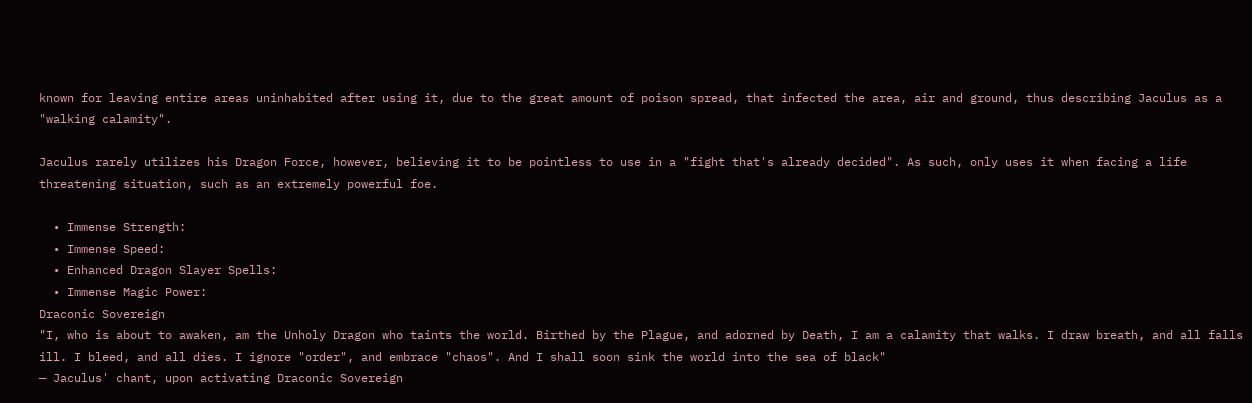known for leaving entire areas uninhabited after using it, due to the great amount of poison spread, that infected the area, air and ground, thus describing Jaculus as a "walking calamity".

Jaculus rarely utilizes his Dragon Force, however, believing it to be pointless to use in a "fight that's already decided". As such, only uses it when facing a life threatening situation, such as an extremely powerful foe.

  • Immense Strength:
  • Immense Speed:
  • Enhanced Dragon Slayer Spells:
  • Immense Magic Power:
Draconic Sovereign
"I, who is about to awaken, am the Unholy Dragon who taints the world. Birthed by the Plague, and adorned by Death, I am a calamity that walks. I draw breath, and all falls ill. I bleed, and all dies. I ignore "order", and embrace "chaos". And I shall soon sink the world into the sea of black"
— Jaculus' chant, upon activating Draconic Sovereign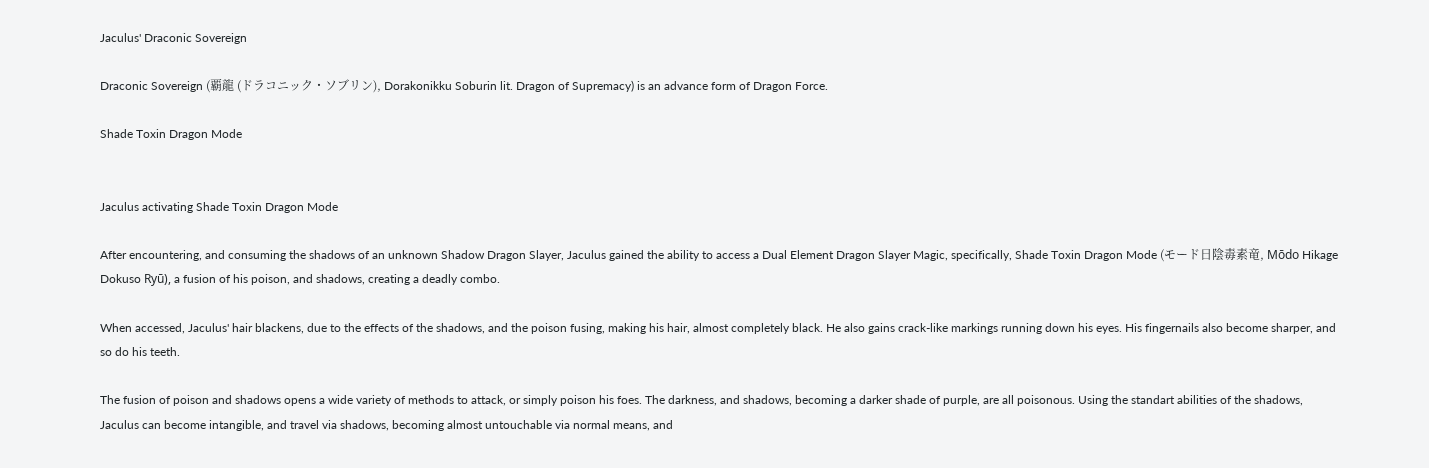Jaculus' Draconic Sovereign

Draconic Sovereign (覇龍 (ドラコニック・ソブリン), Dorakonikku Soburin lit. Dragon of Supremacy) is an advance form of Dragon Force.

Shade Toxin Dragon Mode


Jaculus activating Shade Toxin Dragon Mode

After encountering, and consuming the shadows of an unknown Shadow Dragon Slayer, Jaculus gained the ability to access a Dual Element Dragon Slayer Magic, specifically, Shade Toxin Dragon Mode (モード日陰毒素竜, Mōdo Hikage Dokuso Ryū), a fusion of his poison, and shadows, creating a deadly combo.

When accessed, Jaculus' hair blackens, due to the effects of the shadows, and the poison fusing, making his hair, almost completely black. He also gains crack-like markings running down his eyes. His fingernails also become sharper, and so do his teeth.

The fusion of poison and shadows opens a wide variety of methods to attack, or simply poison his foes. The darkness, and shadows, becoming a darker shade of purple, are all poisonous. Using the standart abilities of the shadows, Jaculus can become intangible, and travel via shadows, becoming almost untouchable via normal means, and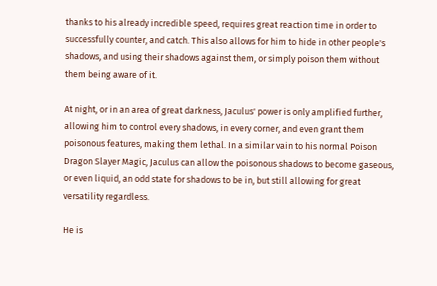thanks to his already incredible speed, requires great reaction time in order to successfully counter, and catch. This also allows for him to hide in other people's shadows, and using their shadows against them, or simply poison them without them being aware of it.

At night, or in an area of great darkness, Jaculus' power is only amplified further, allowing him to control every shadows, in every corner, and even grant them poisonous features, making them lethal. In a similar vain to his normal Poison Dragon Slayer Magic, Jaculus can allow the poisonous shadows to become gaseous, or even liquid, an odd state for shadows to be in, but still allowing for great versatility regardless.

He is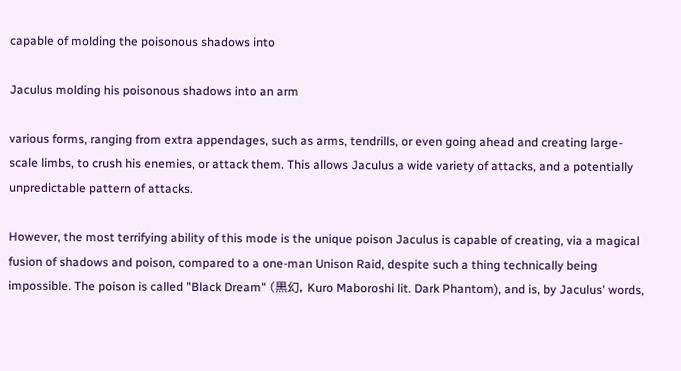capable of molding the poisonous shadows into

Jaculus molding his poisonous shadows into an arm

various forms, ranging from extra appendages, such as arms, tendrills, or even going ahead and creating large-scale limbs, to crush his enemies, or attack them. This allows Jaculus a wide variety of attacks, and a potentially unpredictable pattern of attacks.

However, the most terrifying ability of this mode is the unique poison Jaculus is capable of creating, via a magical fusion of shadows and poison, compared to a one-man Unison Raid, despite such a thing technically being impossible. The poison is called "Black Dream" (黒幻, Kuro Maboroshi lit. Dark Phantom), and is, by Jaculus' words,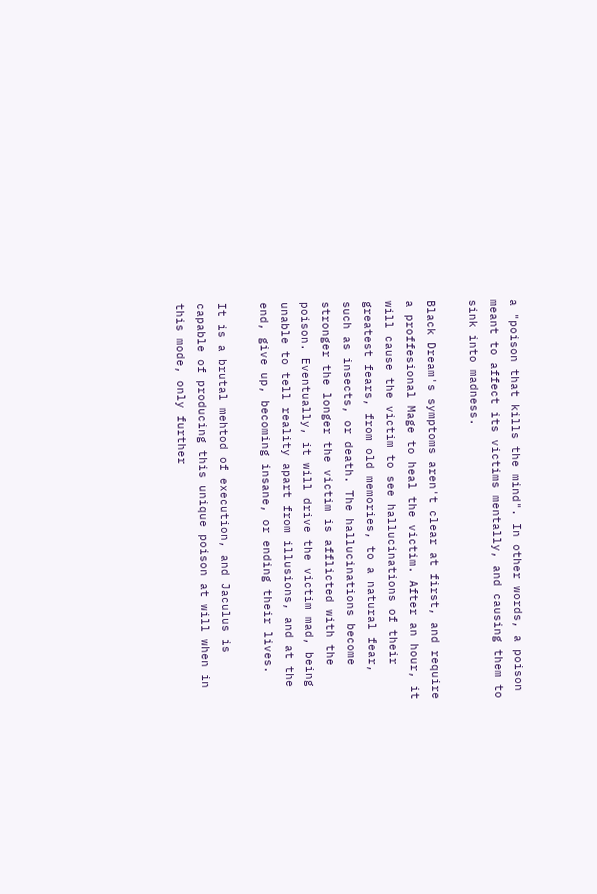a "poison that kills the mind". In other words, a poison meant to affect its victims mentally, and causing them to sink into madness.

Black Dream's symptoms aren't clear at first, and require a proffesional Mage to heal the victim. After an hour, it will cause the victim to see hallucinations of their greatest fears, from old memories, to a natural fear, such as insects, or death. The hallucinations become stronger the longer the victim is afflicted with the poison. Eventually, it will drive the victim mad, being unable to tell reality apart from illusions, and at the end, give up, becoming insane, or ending their lives.

It is a brutal mehtod of execution, and Jaculus is capable of producing this unique poison at will when in this mode, only further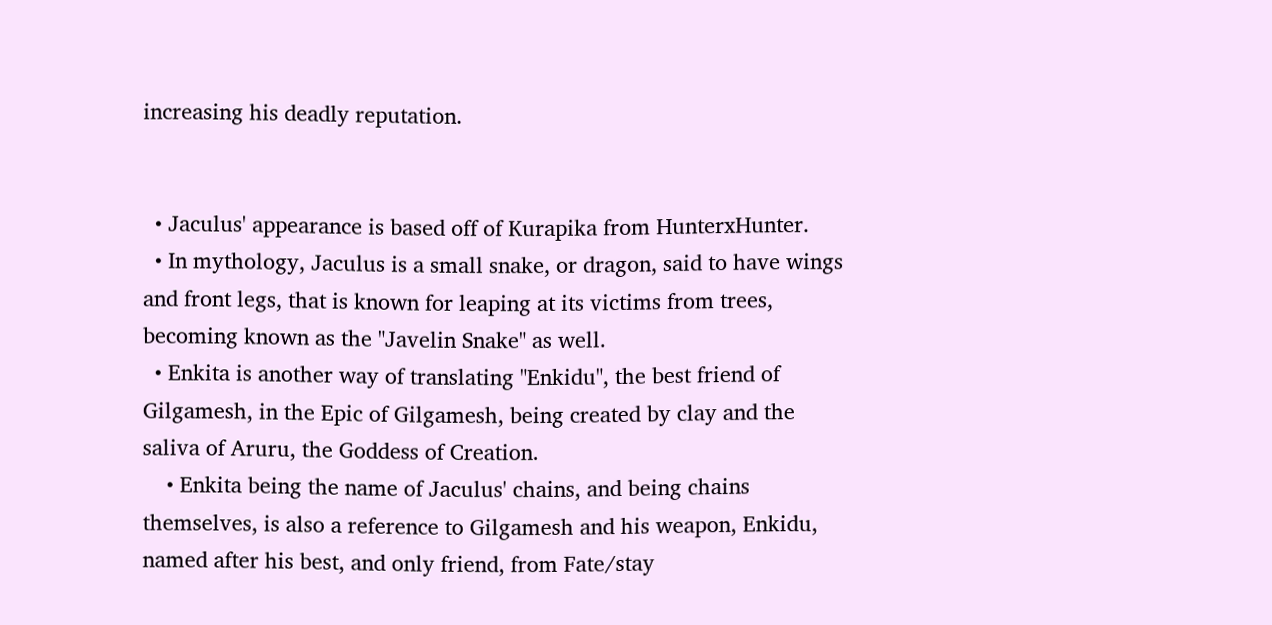increasing his deadly reputation.


  • Jaculus' appearance is based off of Kurapika from HunterxHunter.
  • In mythology, Jaculus is a small snake, or dragon, said to have wings and front legs, that is known for leaping at its victims from trees, becoming known as the "Javelin Snake" as well.
  • Enkita is another way of translating "Enkidu", the best friend of Gilgamesh, in the Epic of Gilgamesh, being created by clay and the saliva of Aruru, the Goddess of Creation.
    • Enkita being the name of Jaculus' chains, and being chains themselves, is also a reference to Gilgamesh and his weapon, Enkidu, named after his best, and only friend, from Fate/stay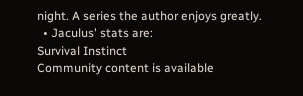night. A series the author enjoys greatly.
  • Jaculus' stats are:
Survival Instinct
Community content is available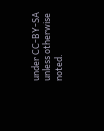under CC-BY-SA unless otherwise noted.